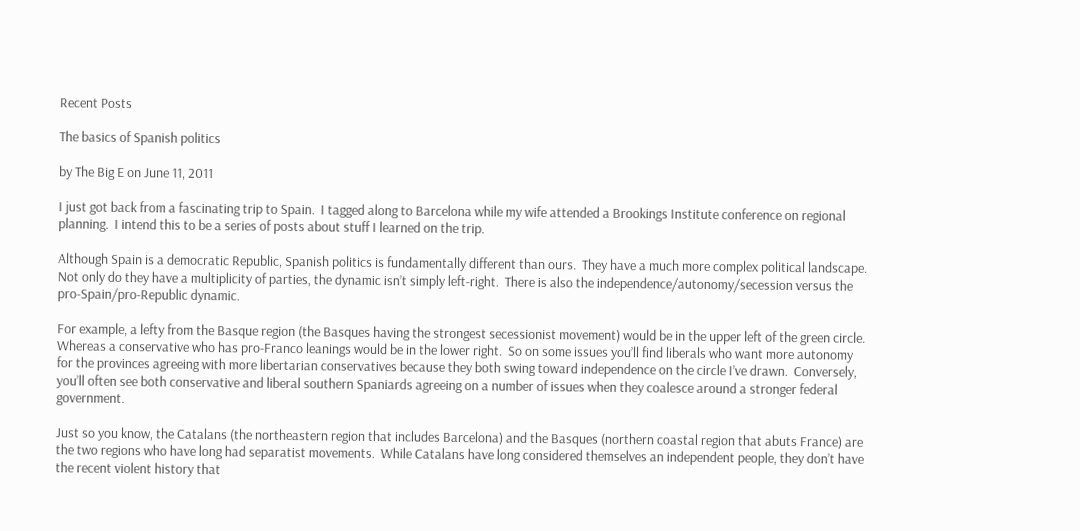Recent Posts

The basics of Spanish politics

by The Big E on June 11, 2011

I just got back from a fascinating trip to Spain.  I tagged along to Barcelona while my wife attended a Brookings Institute conference on regional planning.  I intend this to be a series of posts about stuff I learned on the trip.

Although Spain is a democratic Republic, Spanish politics is fundamentally different than ours.  They have a much more complex political landscape.  Not only do they have a multiplicity of parties, the dynamic isn’t simply left-right.  There is also the independence/autonomy/secession versus the pro-Spain/pro-Republic dynamic.

For example, a lefty from the Basque region (the Basques having the strongest secessionist movement) would be in the upper left of the green circle.  Whereas a conservative who has pro-Franco leanings would be in the lower right.  So on some issues you’ll find liberals who want more autonomy for the provinces agreeing with more libertarian conservatives because they both swing toward independence on the circle I’ve drawn.  Conversely, you’ll often see both conservative and liberal southern Spaniards agreeing on a number of issues when they coalesce around a stronger federal government.

Just so you know, the Catalans (the northeastern region that includes Barcelona) and the Basques (northern coastal region that abuts France) are the two regions who have long had separatist movements.  While Catalans have long considered themselves an independent people, they don’t have the recent violent history that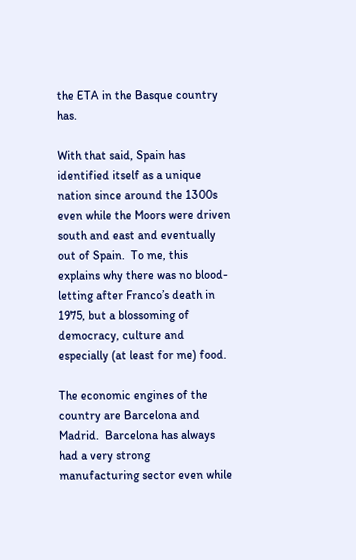the ETA in the Basque country has.

With that said, Spain has identified itself as a unique nation since around the 1300s even while the Moors were driven south and east and eventually out of Spain.  To me, this explains why there was no blood-letting after Franco’s death in 1975, but a blossoming of democracy, culture and especially (at least for me) food.

The economic engines of the country are Barcelona and Madrid.  Barcelona has always had a very strong manufacturing sector even while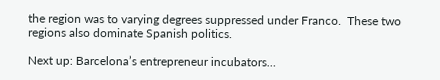the region was to varying degrees suppressed under Franco.  These two regions also dominate Spanish politics.

Next up: Barcelona’s entrepreneur incubators…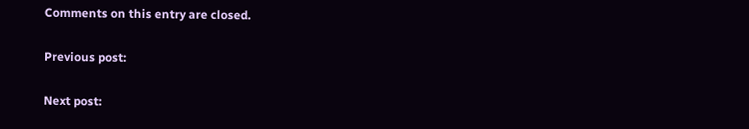Comments on this entry are closed.

Previous post:

Next post: